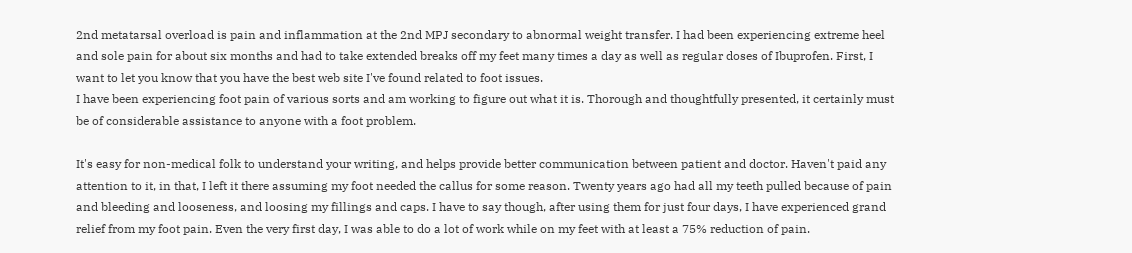2nd metatarsal overload is pain and inflammation at the 2nd MPJ secondary to abnormal weight transfer. I had been experiencing extreme heel and sole pain for about six months and had to take extended breaks off my feet many times a day as well as regular doses of Ibuprofen. First, I want to let you know that you have the best web site I've found related to foot issues.
I have been experiencing foot pain of various sorts and am working to figure out what it is. Thorough and thoughtfully presented, it certainly must be of considerable assistance to anyone with a foot problem.

It's easy for non-medical folk to understand your writing, and helps provide better communication between patient and doctor. Haven't paid any attention to it, in that, I left it there assuming my foot needed the callus for some reason. Twenty years ago had all my teeth pulled because of pain and bleeding and looseness, and loosing my fillings and caps. I have to say though, after using them for just four days, I have experienced grand relief from my foot pain. Even the very first day, I was able to do a lot of work while on my feet with at least a 75% reduction of pain.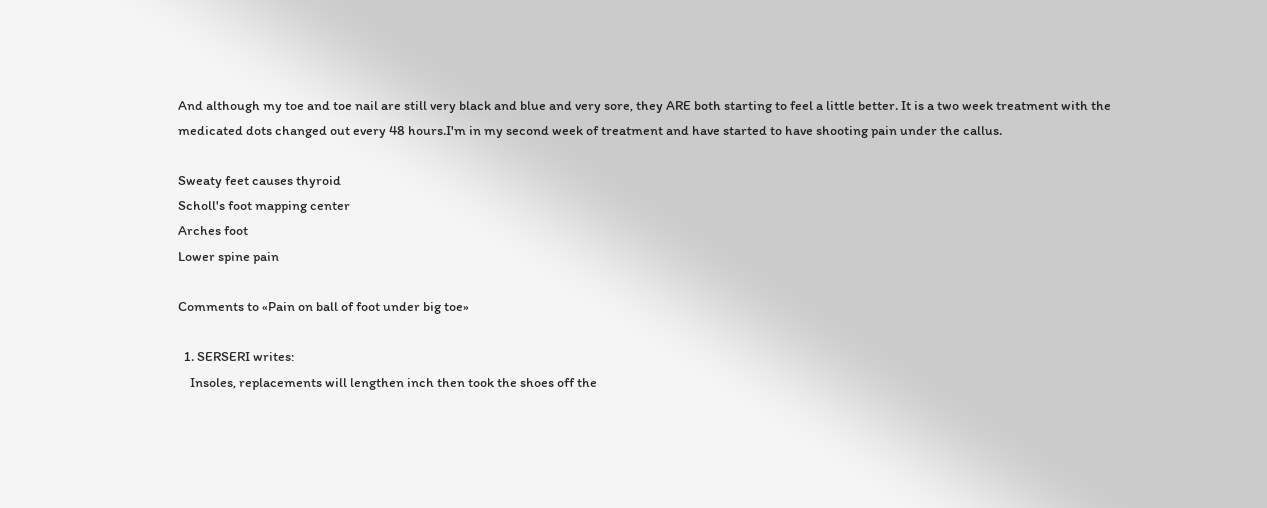And although my toe and toe nail are still very black and blue and very sore, they ARE both starting to feel a little better. It is a two week treatment with the medicated dots changed out every 48 hours.I'm in my second week of treatment and have started to have shooting pain under the callus.

Sweaty feet causes thyroid
Scholl's foot mapping center
Arches foot
Lower spine pain

Comments to «Pain on ball of foot under big toe»

  1. SERSERI writes:
    Insoles, replacements will lengthen inch then took the shoes off the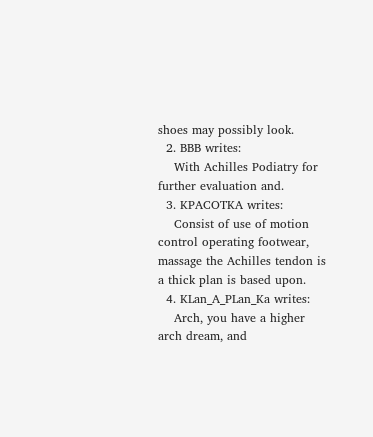shoes may possibly look.
  2. BBB writes:
    With Achilles Podiatry for further evaluation and.
  3. KPACOTKA writes:
    Consist of use of motion control operating footwear, massage the Achilles tendon is a thick plan is based upon.
  4. KLan_A_PLan_Ka writes:
    Arch, you have a higher arch dream, and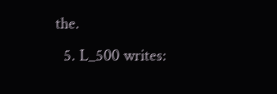the.
  5. L_500 writes: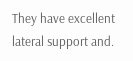They have excellent lateral support and.